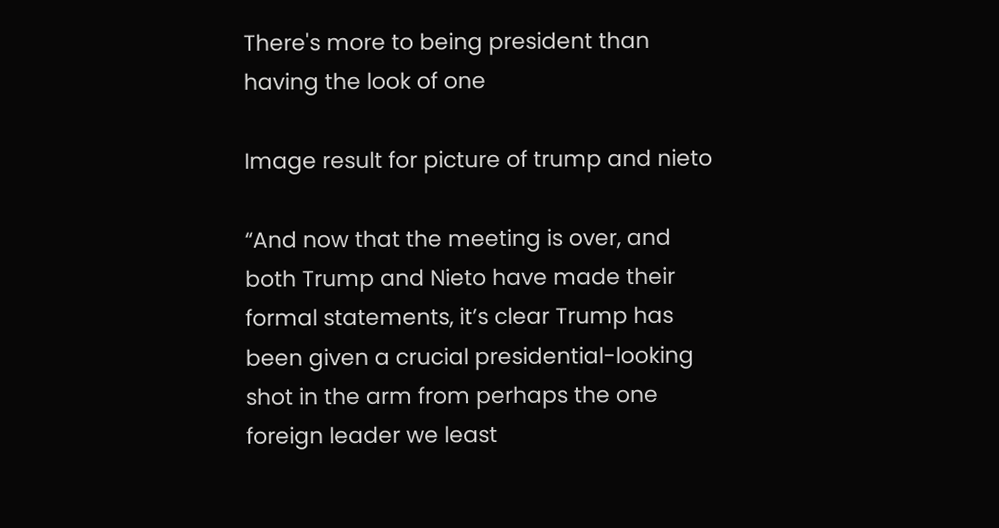There's more to being president than having the look of one

Image result for picture of trump and nieto

“And now that the meeting is over, and both Trump and Nieto have made their formal statements, it’s clear Trump has been given a crucial presidential-looking shot in the arm from perhaps the one foreign leader we least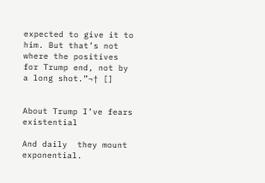expected to give it to him. But that’s not where the positives for Trump end, not by a long shot.”¬† []


About Trump I’ve fears existential

And daily  they mount exponential.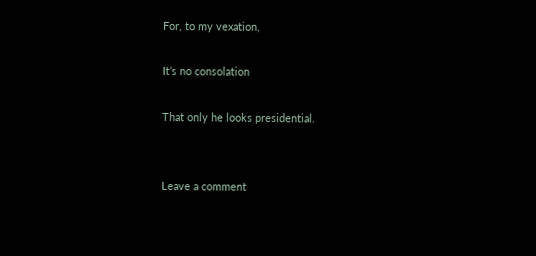For, to my vexation,

It’s no consolation

That only he looks presidential.


Leave a comment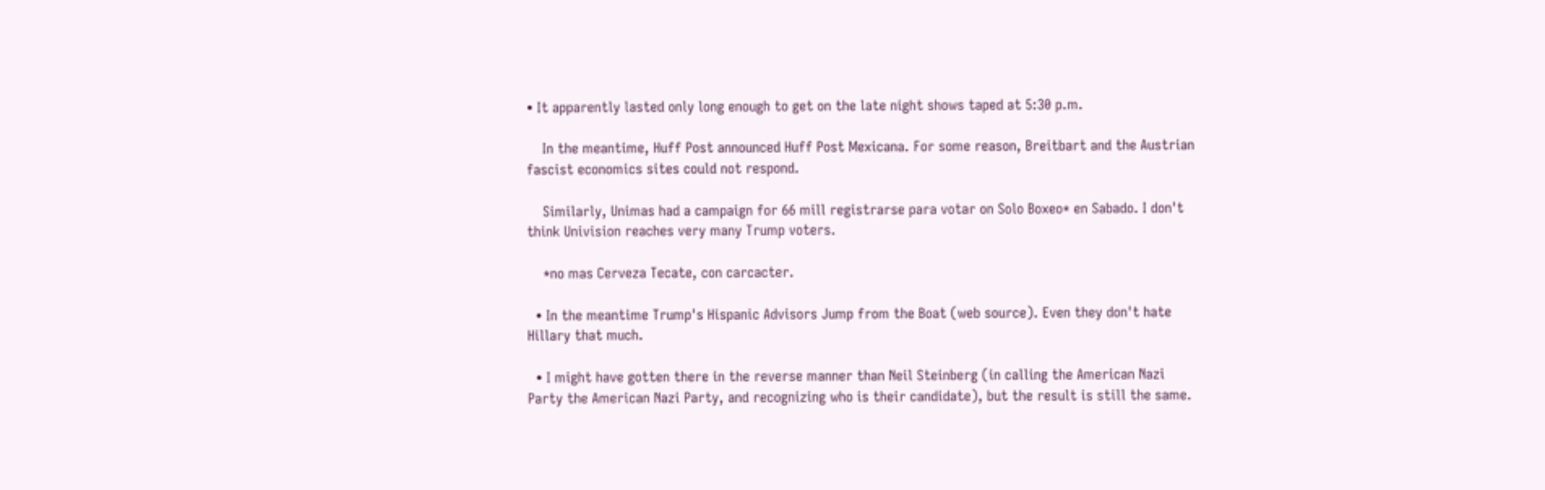• It apparently lasted only long enough to get on the late night shows taped at 5:30 p.m.

    In the meantime, Huff Post announced Huff Post Mexicana. For some reason, Breitbart and the Austrian fascist economics sites could not respond.

    Similarly, Unimas had a campaign for 66 mill registrarse para votar on Solo Boxeo* en Sabado. I don't think Univision reaches very many Trump voters.

    *no mas Cerveza Tecate, con carcacter.

  • In the meantime Trump's Hispanic Advisors Jump from the Boat (web source). Even they don't hate Hillary that much.

  • I might have gotten there in the reverse manner than Neil Steinberg (in calling the American Nazi Party the American Nazi Party, and recognizing who is their candidate), but the result is still the same.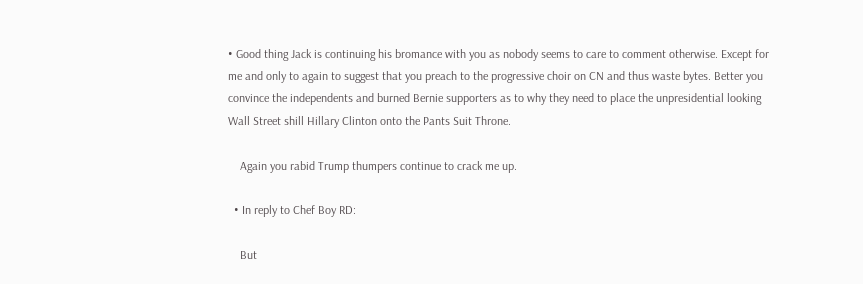• Good thing Jack is continuing his bromance with you as nobody seems to care to comment otherwise. Except for me and only to again to suggest that you preach to the progressive choir on CN and thus waste bytes. Better you convince the independents and burned Bernie supporters as to why they need to place the unpresidential looking Wall Street shill Hillary Clinton onto the Pants Suit Throne.

    Again you rabid Trump thumpers continue to crack me up.

  • In reply to Chef Boy RD:

    But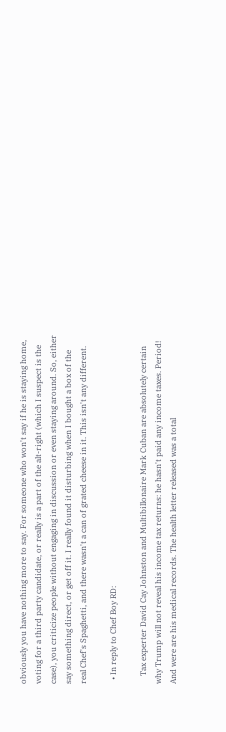obviously you have nothing more to say. For someone who won't say if he is staying home, voting for a third party candidate, or really is a part of the alt-right (which I suspect is the case), you criticize people without engaging in discussion or even staying around. So, either say something direct, or get off it. I really found it disturbing when I bought a box of the real Chef's Spaghetti, and there wasn't a can of grated cheese in it. This isn't any different.

  • In reply to Chef Boy RD:

    Tax experter David Cay Johnston and Multibillonaire Mark Cuban are absolutely certain why Trump will not reveal his income tax returns: he hasn't paid any income taxes. Period! And were are his medical records. The health letter released was a total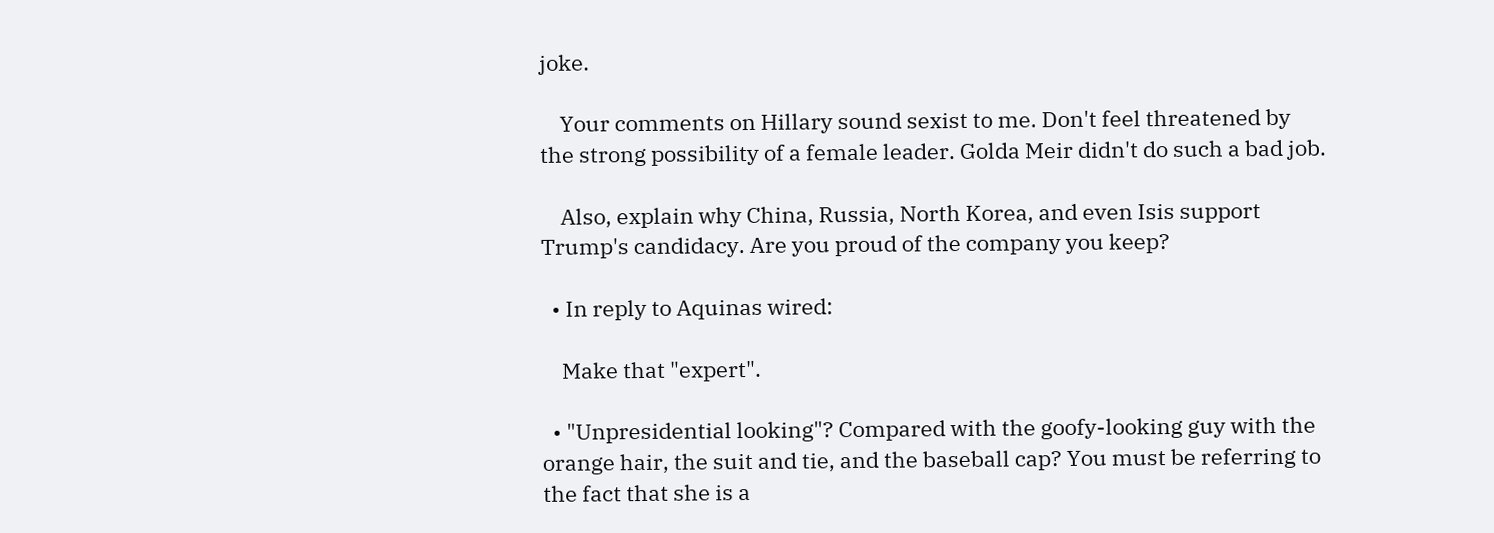joke.

    Your comments on Hillary sound sexist to me. Don't feel threatened by the strong possibility of a female leader. Golda Meir didn't do such a bad job.

    Also, explain why China, Russia, North Korea, and even Isis support Trump's candidacy. Are you proud of the company you keep?

  • In reply to Aquinas wired:

    Make that "expert".

  • "Unpresidential looking"? Compared with the goofy-looking guy with the orange hair, the suit and tie, and the baseball cap? You must be referring to the fact that she is a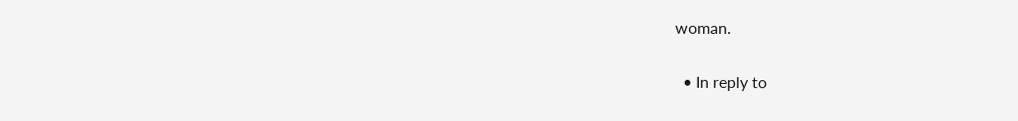woman.

  • In reply to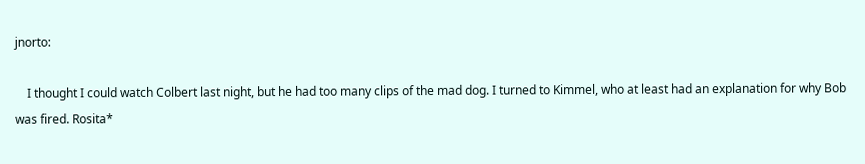jnorto:

    I thought I could watch Colbert last night, but he had too many clips of the mad dog. I turned to Kimmel, who at least had an explanation for why Bob was fired. Rosita*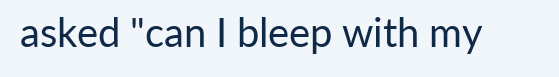asked "can I bleep with my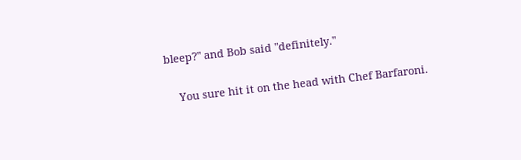bleep?" and Bob said "definitely."

    You sure hit it on the head with Chef Barfaroni.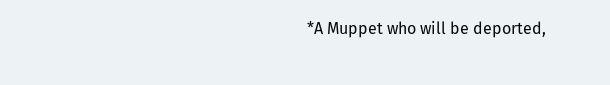*A Muppet who will be deported,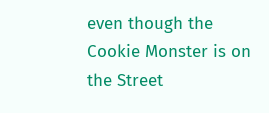even though the Cookie Monster is on the Street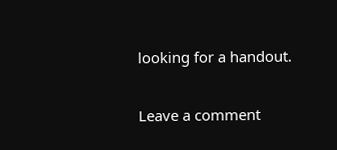looking for a handout.

Leave a comment